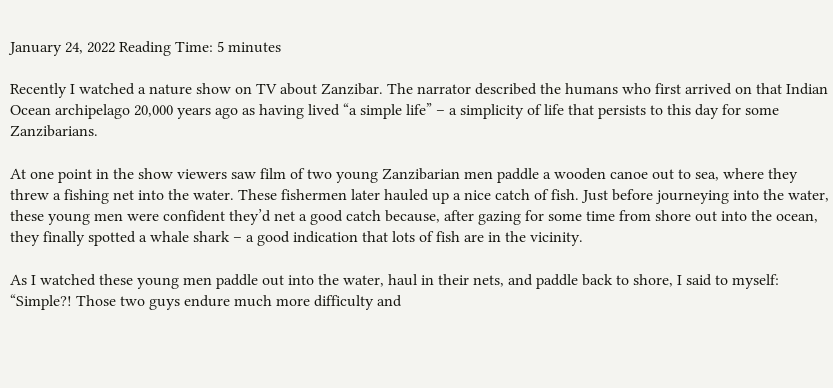January 24, 2022 Reading Time: 5 minutes

Recently I watched a nature show on TV about Zanzibar. The narrator described the humans who first arrived on that Indian Ocean archipelago 20,000 years ago as having lived “a simple life” – a simplicity of life that persists to this day for some Zanzibarians.

At one point in the show viewers saw film of two young Zanzibarian men paddle a wooden canoe out to sea, where they threw a fishing net into the water. These fishermen later hauled up a nice catch of fish. Just before journeying into the water, these young men were confident they’d net a good catch because, after gazing for some time from shore out into the ocean, they finally spotted a whale shark – a good indication that lots of fish are in the vicinity.

As I watched these young men paddle out into the water, haul in their nets, and paddle back to shore, I said to myself: “Simple?! Those two guys endure much more difficulty and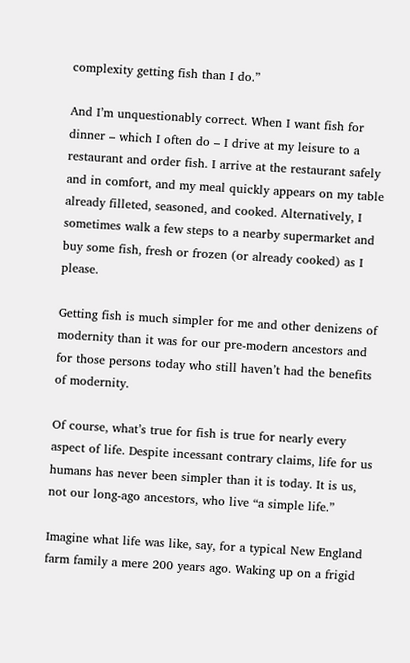complexity getting fish than I do.”

And I’m unquestionably correct. When I want fish for dinner – which I often do – I drive at my leisure to a restaurant and order fish. I arrive at the restaurant safely and in comfort, and my meal quickly appears on my table already filleted, seasoned, and cooked. Alternatively, I sometimes walk a few steps to a nearby supermarket and buy some fish, fresh or frozen (or already cooked) as I please.

Getting fish is much simpler for me and other denizens of modernity than it was for our pre-modern ancestors and for those persons today who still haven’t had the benefits of modernity.

Of course, what’s true for fish is true for nearly every aspect of life. Despite incessant contrary claims, life for us humans has never been simpler than it is today. It is us, not our long-ago ancestors, who live “a simple life.”

Imagine what life was like, say, for a typical New England farm family a mere 200 years ago. Waking up on a frigid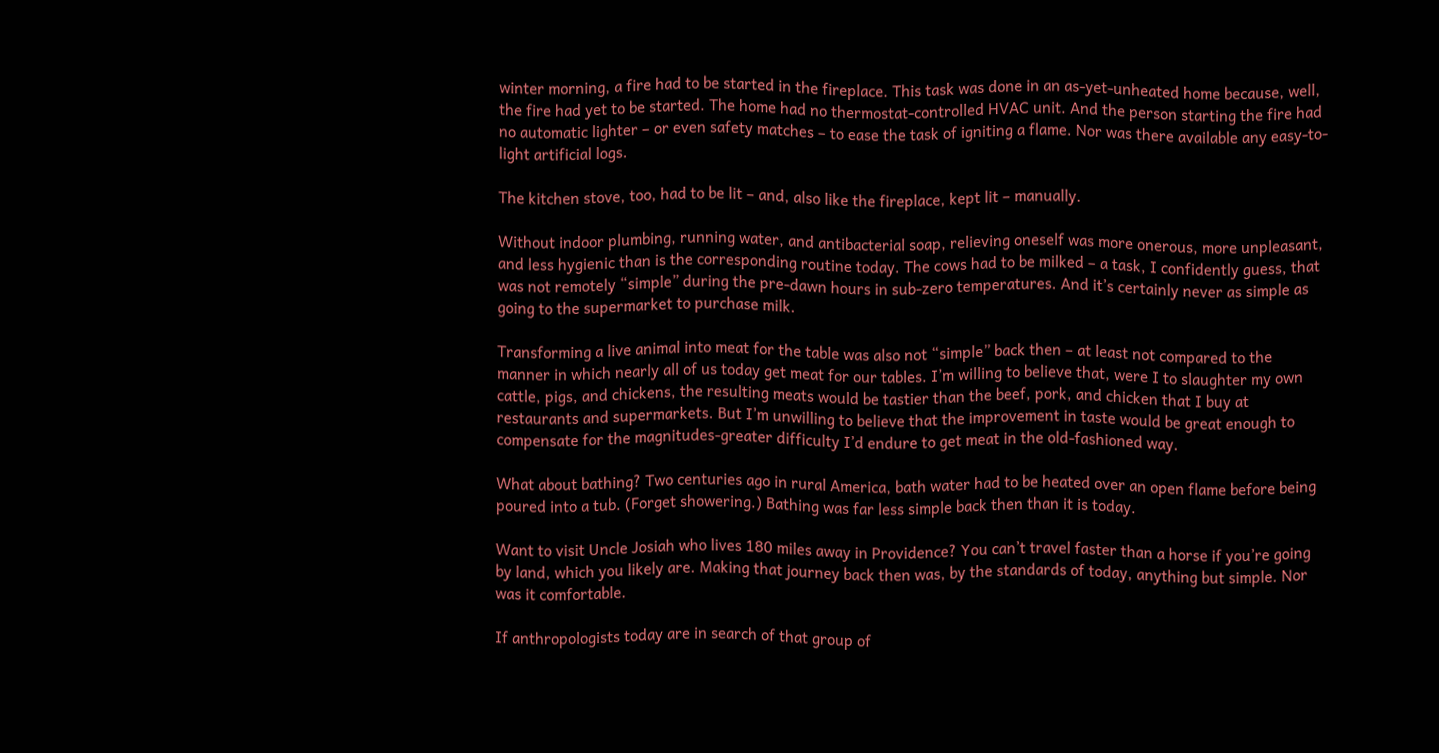winter morning, a fire had to be started in the fireplace. This task was done in an as-yet-unheated home because, well, the fire had yet to be started. The home had no thermostat-controlled HVAC unit. And the person starting the fire had no automatic lighter – or even safety matches – to ease the task of igniting a flame. Nor was there available any easy-to-light artificial logs.

The kitchen stove, too, had to be lit – and, also like the fireplace, kept lit – manually.

Without indoor plumbing, running water, and antibacterial soap, relieving oneself was more onerous, more unpleasant, and less hygienic than is the corresponding routine today. The cows had to be milked – a task, I confidently guess, that was not remotely “simple” during the pre-dawn hours in sub-zero temperatures. And it’s certainly never as simple as going to the supermarket to purchase milk.

Transforming a live animal into meat for the table was also not “simple” back then – at least not compared to the manner in which nearly all of us today get meat for our tables. I’m willing to believe that, were I to slaughter my own cattle, pigs, and chickens, the resulting meats would be tastier than the beef, pork, and chicken that I buy at restaurants and supermarkets. But I’m unwilling to believe that the improvement in taste would be great enough to compensate for the magnitudes-greater difficulty I’d endure to get meat in the old-fashioned way.

What about bathing? Two centuries ago in rural America, bath water had to be heated over an open flame before being poured into a tub. (Forget showering.) Bathing was far less simple back then than it is today.

Want to visit Uncle Josiah who lives 180 miles away in Providence? You can’t travel faster than a horse if you’re going by land, which you likely are. Making that journey back then was, by the standards of today, anything but simple. Nor was it comfortable.

If anthropologists today are in search of that group of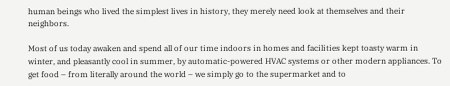human beings who lived the simplest lives in history, they merely need look at themselves and their neighbors.

Most of us today awaken and spend all of our time indoors in homes and facilities kept toasty warm in winter, and pleasantly cool in summer, by automatic-powered HVAC systems or other modern appliances. To get food – from literally around the world – we simply go to the supermarket and to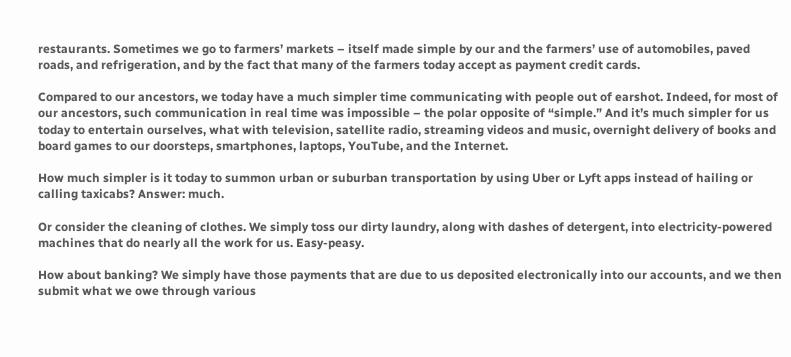restaurants. Sometimes we go to farmers’ markets – itself made simple by our and the farmers’ use of automobiles, paved roads, and refrigeration, and by the fact that many of the farmers today accept as payment credit cards.

Compared to our ancestors, we today have a much simpler time communicating with people out of earshot. Indeed, for most of our ancestors, such communication in real time was impossible – the polar opposite of “simple.” And it’s much simpler for us today to entertain ourselves, what with television, satellite radio, streaming videos and music, overnight delivery of books and board games to our doorsteps, smartphones, laptops, YouTube, and the Internet.

How much simpler is it today to summon urban or suburban transportation by using Uber or Lyft apps instead of hailing or calling taxicabs? Answer: much.

Or consider the cleaning of clothes. We simply toss our dirty laundry, along with dashes of detergent, into electricity-powered machines that do nearly all the work for us. Easy-peasy.

How about banking? We simply have those payments that are due to us deposited electronically into our accounts, and we then submit what we owe through various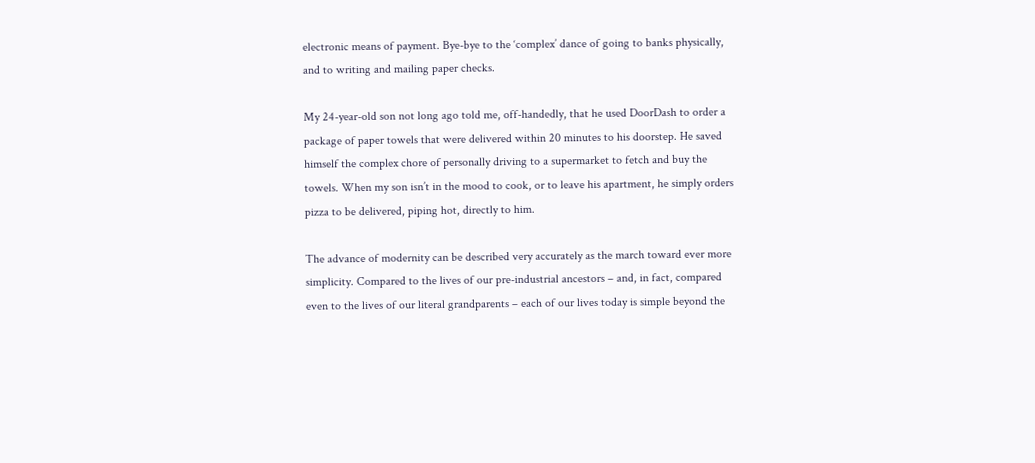electronic means of payment. Bye-bye to the ‘complex’ dance of going to banks physically, and to writing and mailing paper checks.

My 24-year-old son not long ago told me, off-handedly, that he used DoorDash to order a package of paper towels that were delivered within 20 minutes to his doorstep. He saved himself the complex chore of personally driving to a supermarket to fetch and buy the towels. When my son isn’t in the mood to cook, or to leave his apartment, he simply orders pizza to be delivered, piping hot, directly to him.

The advance of modernity can be described very accurately as the march toward ever more simplicity. Compared to the lives of our pre-industrial ancestors – and, in fact, compared even to the lives of our literal grandparents – each of our lives today is simple beyond the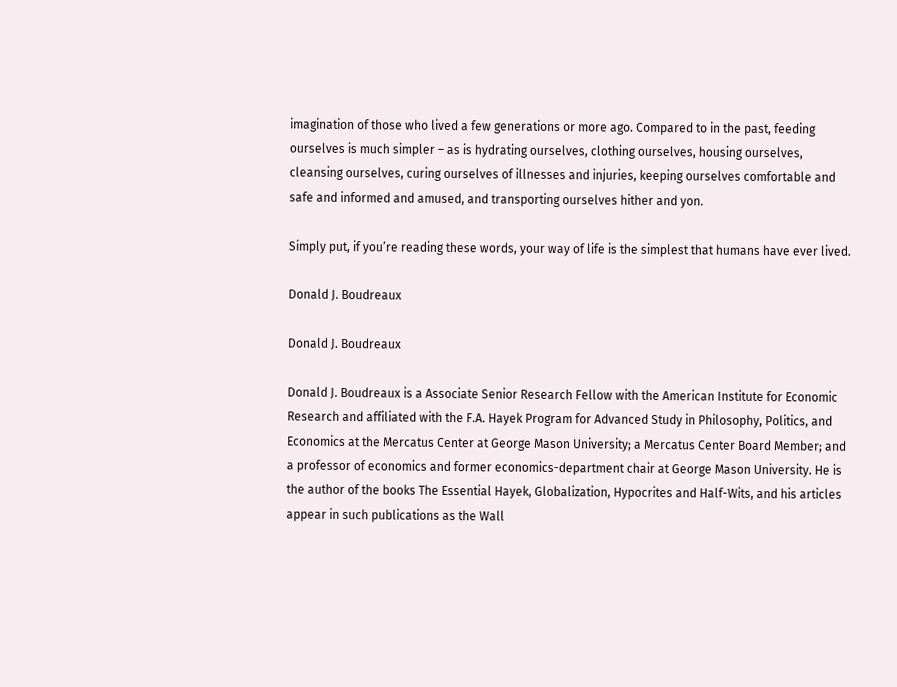imagination of those who lived a few generations or more ago. Compared to in the past, feeding ourselves is much simpler – as is hydrating ourselves, clothing ourselves, housing ourselves, cleansing ourselves, curing ourselves of illnesses and injuries, keeping ourselves comfortable and safe and informed and amused, and transporting ourselves hither and yon.

Simply put, if you’re reading these words, your way of life is the simplest that humans have ever lived.

Donald J. Boudreaux

Donald J. Boudreaux

Donald J. Boudreaux is a Associate Senior Research Fellow with the American Institute for Economic Research and affiliated with the F.A. Hayek Program for Advanced Study in Philosophy, Politics, and Economics at the Mercatus Center at George Mason University; a Mercatus Center Board Member; and a professor of economics and former economics-department chair at George Mason University. He is the author of the books The Essential Hayek, Globalization, Hypocrites and Half-Wits, and his articles appear in such publications as the Wall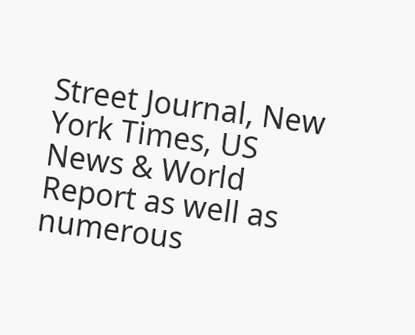Street Journal, New York Times, US News & World Report as well as numerous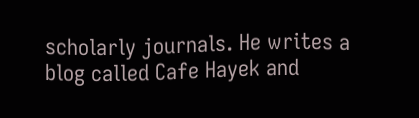scholarly journals. He writes a blog called Cafe Hayek and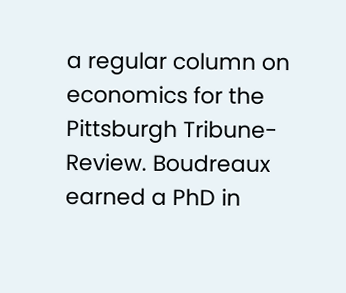a regular column on economics for the Pittsburgh Tribune-Review. Boudreaux earned a PhD in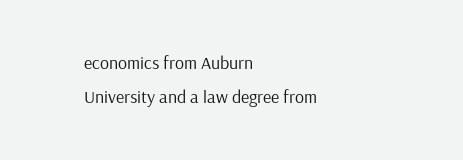economics from Auburn University and a law degree from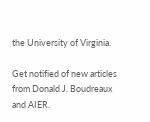the University of Virginia.

Get notified of new articles from Donald J. Boudreaux and AIER.